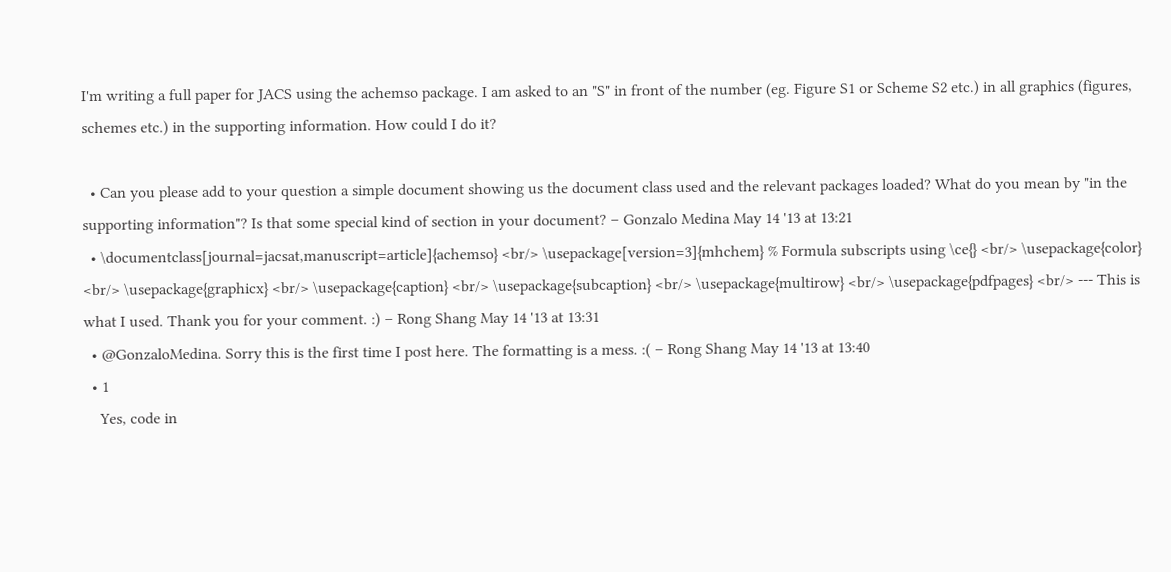I'm writing a full paper for JACS using the achemso package. I am asked to an "S" in front of the number (eg. Figure S1 or Scheme S2 etc.) in all graphics (figures, schemes etc.) in the supporting information. How could I do it?

  • Can you please add to your question a simple document showing us the document class used and the relevant packages loaded? What do you mean by "in the supporting information"? Is that some special kind of section in your document? – Gonzalo Medina May 14 '13 at 13:21
  • \documentclass[journal=jacsat,manuscript=article]{achemso} <br/> \usepackage[version=3]{mhchem} % Formula subscripts using \ce{} <br/> \usepackage{color} <br/> \usepackage{graphicx} <br/> \usepackage{caption} <br/> \usepackage{subcaption} <br/> \usepackage{multirow} <br/> \usepackage{pdfpages} <br/> --- This is what I used. Thank you for your comment. :) – Rong Shang May 14 '13 at 13:31
  • @GonzaloMedina. Sorry this is the first time I post here. The formatting is a mess. :( – Rong Shang May 14 '13 at 13:40
  • 1
    Yes, code in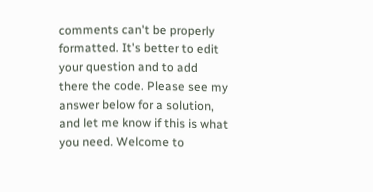comments can't be properly formatted. It's better to edit your question and to add there the code. Please see my answer below for a solution, and let me know if this is what you need. Welcome to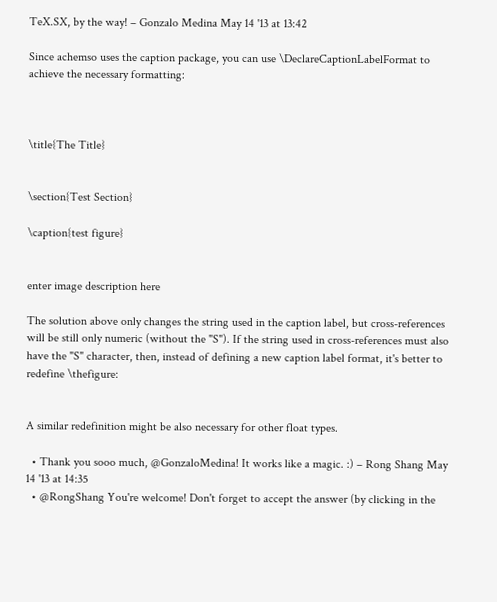TeX.SX, by the way! – Gonzalo Medina May 14 '13 at 13:42

Since achemso uses the caption package, you can use \DeclareCaptionLabelFormat to achieve the necessary formatting:



\title{The Title}


\section{Test Section}

\caption{test figure}


enter image description here

The solution above only changes the string used in the caption label, but cross-references will be still only numeric (without the "S"). If the string used in cross-references must also have the "S" character, then, instead of defining a new caption label format, it's better to redefine \thefigure:


A similar redefinition might be also necessary for other float types.

  • Thank you sooo much, @GonzaloMedina! It works like a magic. :) – Rong Shang May 14 '13 at 14:35
  • @RongShang You're welcome! Don't forget to accept the answer (by clicking in the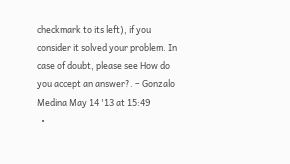checkmark to its left), if you consider it solved your problem. In case of doubt, please see How do you accept an answer?. – Gonzalo Medina May 14 '13 at 15:49
  •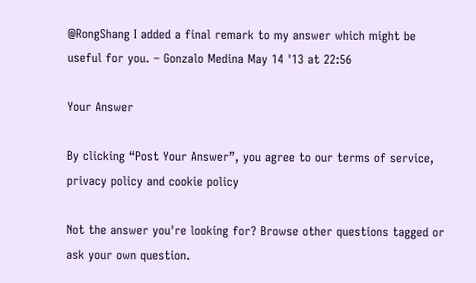@RongShang I added a final remark to my answer which might be useful for you. – Gonzalo Medina May 14 '13 at 22:56

Your Answer

By clicking “Post Your Answer”, you agree to our terms of service, privacy policy and cookie policy

Not the answer you're looking for? Browse other questions tagged or ask your own question.